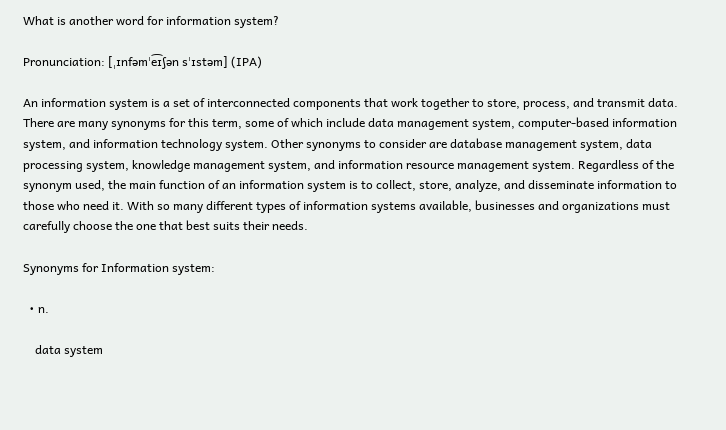What is another word for information system?

Pronunciation: [ˌɪnfəmˈe͡ɪʃən sˈɪstəm] (IPA)

An information system is a set of interconnected components that work together to store, process, and transmit data. There are many synonyms for this term, some of which include data management system, computer-based information system, and information technology system. Other synonyms to consider are database management system, data processing system, knowledge management system, and information resource management system. Regardless of the synonym used, the main function of an information system is to collect, store, analyze, and disseminate information to those who need it. With so many different types of information systems available, businesses and organizations must carefully choose the one that best suits their needs.

Synonyms for Information system:

  • n.

    data system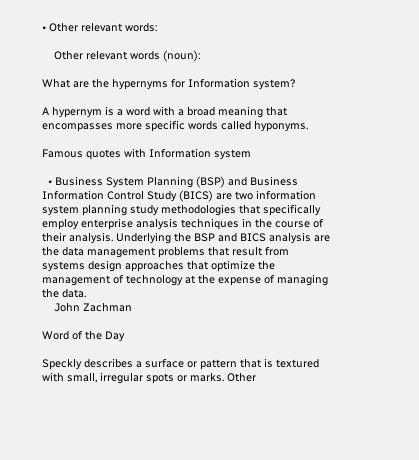• Other relevant words:

    Other relevant words (noun):

What are the hypernyms for Information system?

A hypernym is a word with a broad meaning that encompasses more specific words called hyponyms.

Famous quotes with Information system

  • Business System Planning (BSP) and Business Information Control Study (BICS) are two information system planning study methodologies that specifically employ enterprise analysis techniques in the course of their analysis. Underlying the BSP and BICS analysis are the data management problems that result from systems design approaches that optimize the management of technology at the expense of managing the data.
    John Zachman

Word of the Day

Speckly describes a surface or pattern that is textured with small, irregular spots or marks. Other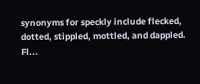synonyms for speckly include flecked, dotted, stippled, mottled, and dappled. Fl...